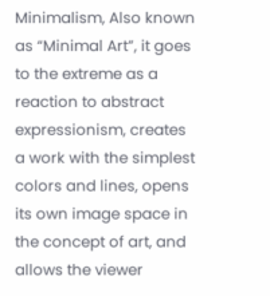Minimalism, Also known as “Minimal Art”, it goes to the extreme as a reaction to abstract expressionism, creates a work with the simplest colors and lines, opens its own image space in the concept of art, and allows the viewer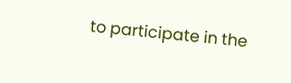to participate in the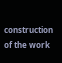construction of the work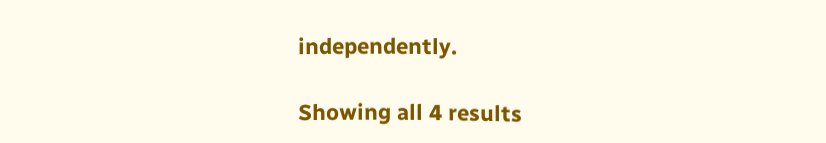independently.

Showing all 4 results